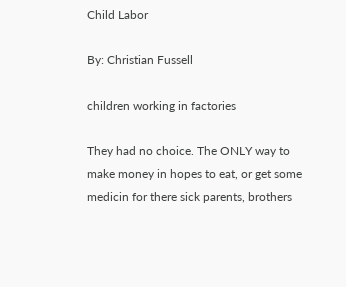Child Labor

By: Christian Fussell

children working in factories

They had no choice. The ONLY way to make money in hopes to eat, or get some medicin for there sick parents, brothers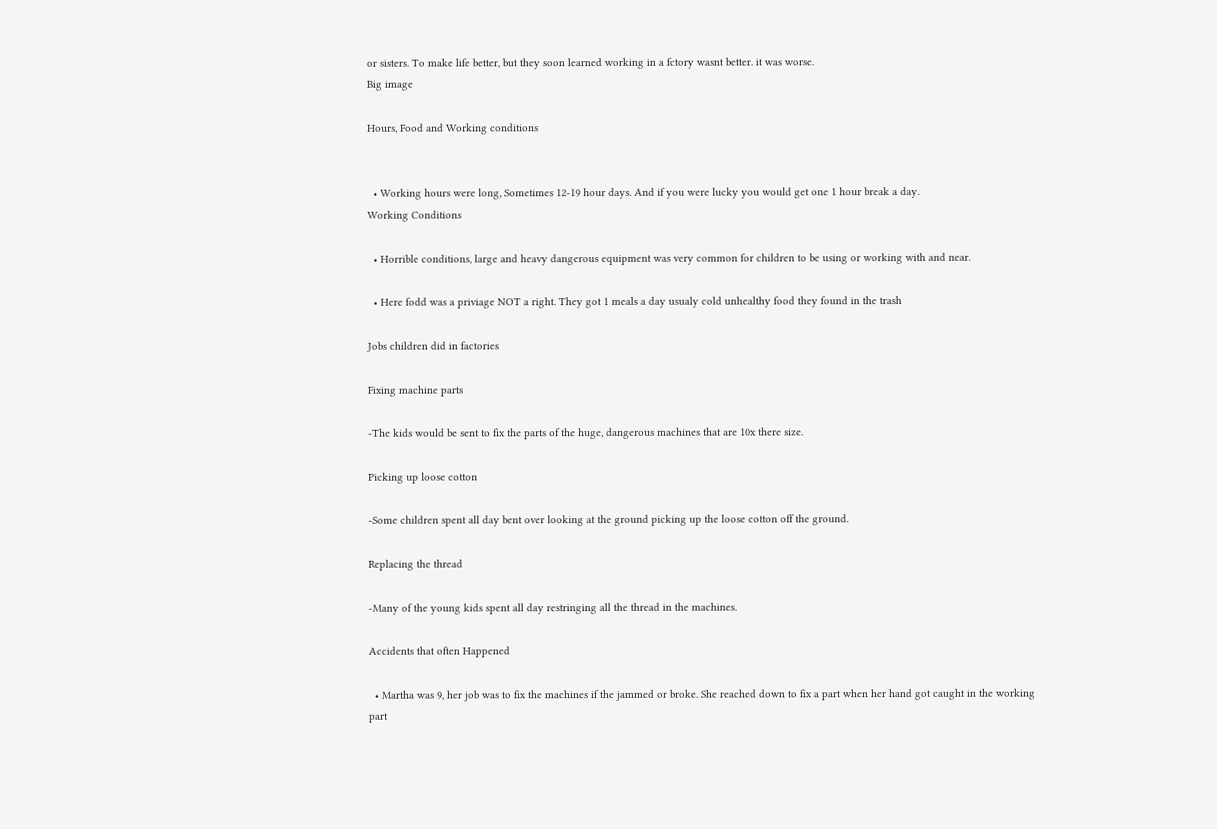or sisters. To make life better, but they soon learned working in a fctory wasnt better. it was worse.
Big image

Hours, Food and Working conditions


  • Working hours were long, Sometimes 12-19 hour days. And if you were lucky you would get one 1 hour break a day.
Working Conditions

  • Horrible conditions, large and heavy dangerous equipment was very common for children to be using or working with and near.

  • Here fodd was a priviage NOT a right. They got 1 meals a day usualy cold unhealthy food they found in the trash

Jobs children did in factories

Fixing machine parts

-The kids would be sent to fix the parts of the huge, dangerous machines that are 10x there size.

Picking up loose cotton

-Some children spent all day bent over looking at the ground picking up the loose cotton off the ground.

Replacing the thread

-Many of the young kids spent all day restringing all the thread in the machines.

Accidents that often Happened

  • Martha was 9, her job was to fix the machines if the jammed or broke. She reached down to fix a part when her hand got caught in the working part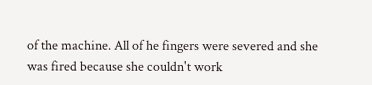of the machine. All of he fingers were severed and she was fired because she couldn't work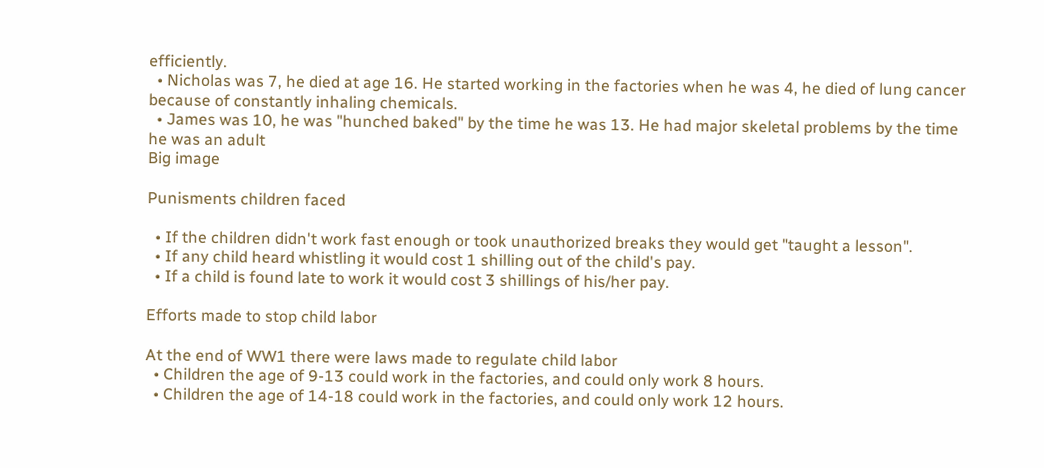efficiently.
  • Nicholas was 7, he died at age 16. He started working in the factories when he was 4, he died of lung cancer because of constantly inhaling chemicals.
  • James was 10, he was "hunched baked" by the time he was 13. He had major skeletal problems by the time he was an adult
Big image

Punisments children faced

  • If the children didn't work fast enough or took unauthorized breaks they would get "taught a lesson".
  • If any child heard whistling it would cost 1 shilling out of the child's pay.
  • If a child is found late to work it would cost 3 shillings of his/her pay.

Efforts made to stop child labor

At the end of WW1 there were laws made to regulate child labor
  • Children the age of 9-13 could work in the factories, and could only work 8 hours.
  • Children the age of 14-18 could work in the factories, and could only work 12 hours.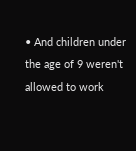• And children under the age of 9 weren't allowed to work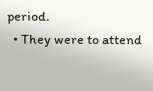period.
  • They were to attend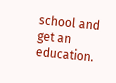school and get an education.